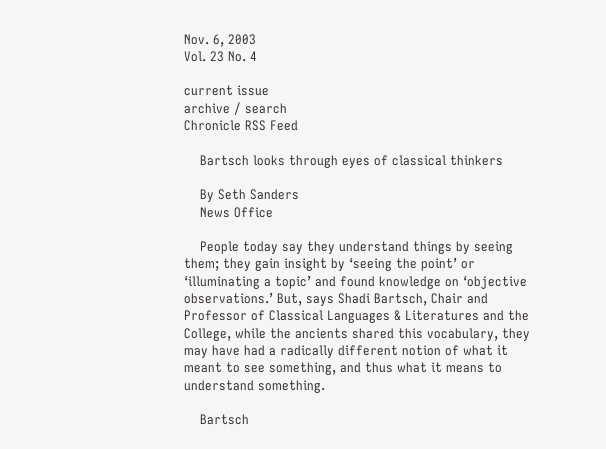Nov. 6, 2003
Vol. 23 No. 4

current issue
archive / search
Chronicle RSS Feed

    Bartsch looks through eyes of classical thinkers

    By Seth Sanders
    News Office

    People today say they understand things by seeing them; they gain insight by ‘seeing the point’ or ‘illuminating a topic’ and found knowledge on ‘objective observations.’ But, says Shadi Bartsch, Chair and Professor of Classical Languages & Literatures and the College, while the ancients shared this vocabulary, they may have had a radically different notion of what it meant to see something, and thus what it means to understand something.

    Bartsch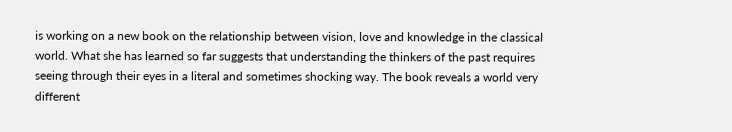is working on a new book on the relationship between vision, love and knowledge in the classical world. What she has learned so far suggests that understanding the thinkers of the past requires seeing through their eyes in a literal and sometimes shocking way. The book reveals a world very different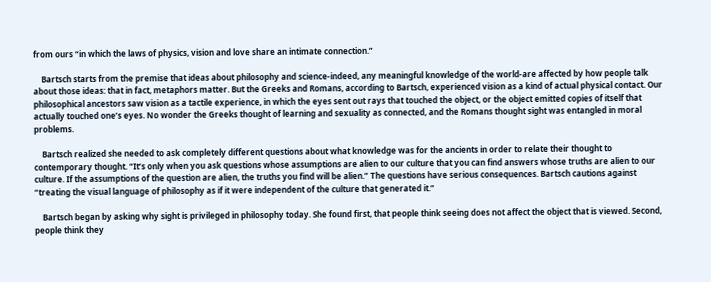from ours “in which the laws of physics, vision and love share an intimate connection.”

    Bartsch starts from the premise that ideas about philosophy and science-indeed, any meaningful knowledge of the world-are affected by how people talk about those ideas: that in fact, metaphors matter. But the Greeks and Romans, according to Bartsch, experienced vision as a kind of actual physical contact. Our philosophical ancestors saw vision as a tactile experience, in which the eyes sent out rays that touched the object, or the object emitted copies of itself that actually touched one’s eyes. No wonder the Greeks thought of learning and sexuality as connected, and the Romans thought sight was entangled in moral problems.

    Bartsch realized she needed to ask completely different questions about what knowledge was for the ancients in order to relate their thought to contemporary thought. “It’s only when you ask questions whose assumptions are alien to our culture that you can find answers whose truths are alien to our culture. If the assumptions of the question are alien, the truths you find will be alien.” The questions have serious consequences. Bartsch cautions against “treating the visual language of philosophy as if it were independent of the culture that generated it.”

    Bartsch began by asking why sight is privileged in philosophy today. She found first, that people think seeing does not affect the object that is viewed. Second, people think they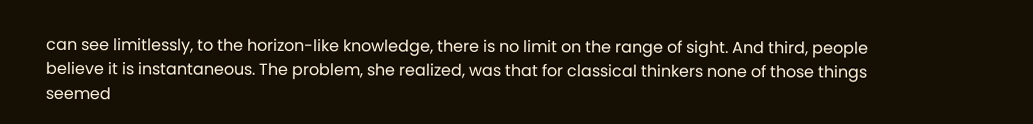can see limitlessly, to the horizon-like knowledge, there is no limit on the range of sight. And third, people believe it is instantaneous. The problem, she realized, was that for classical thinkers none of those things seemed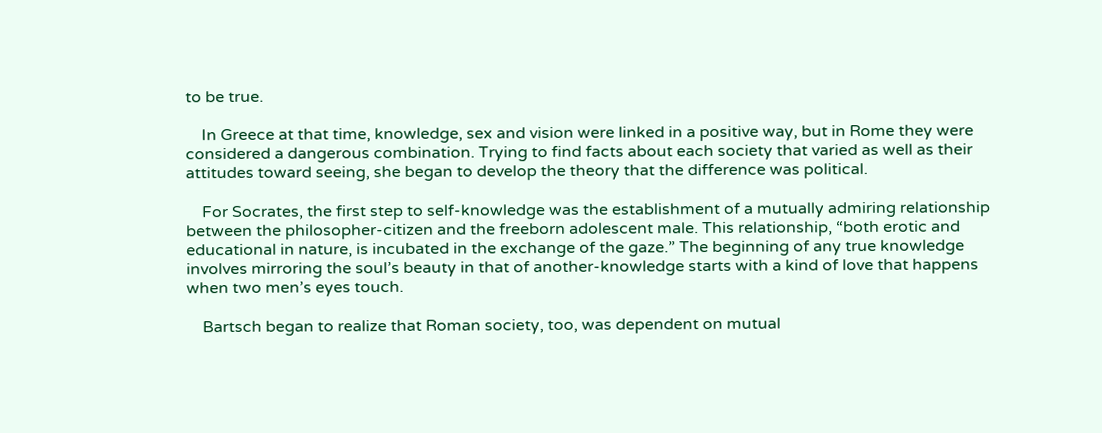to be true.

    In Greece at that time, knowledge, sex and vision were linked in a positive way, but in Rome they were considered a dangerous combination. Trying to find facts about each society that varied as well as their attitudes toward seeing, she began to develop the theory that the difference was political.

    For Socrates, the first step to self-knowledge was the establishment of a mutually admiring relationship between the philosopher-citizen and the freeborn adolescent male. This relationship, “both erotic and educational in nature, is incubated in the exchange of the gaze.” The beginning of any true knowledge involves mirroring the soul’s beauty in that of another-knowledge starts with a kind of love that happens when two men’s eyes touch.

    Bartsch began to realize that Roman society, too, was dependent on mutual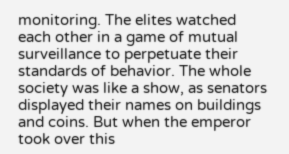monitoring. The elites watched each other in a game of mutual surveillance to perpetuate their standards of behavior. The whole society was like a show, as senators displayed their names on buildings and coins. But when the emperor took over this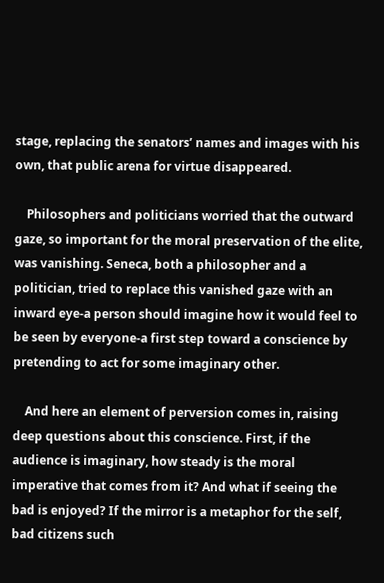stage, replacing the senators’ names and images with his own, that public arena for virtue disappeared.

    Philosophers and politicians worried that the outward gaze, so important for the moral preservation of the elite, was vanishing. Seneca, both a philosopher and a politician, tried to replace this vanished gaze with an inward eye-a person should imagine how it would feel to be seen by everyone-a first step toward a conscience by pretending to act for some imaginary other.

    And here an element of perversion comes in, raising deep questions about this conscience. First, if the audience is imaginary, how steady is the moral imperative that comes from it? And what if seeing the bad is enjoyed? If the mirror is a metaphor for the self, bad citizens such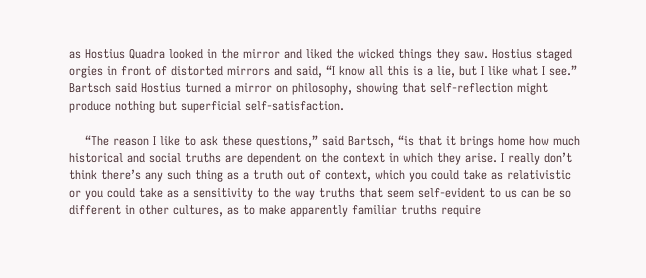as Hostius Quadra looked in the mirror and liked the wicked things they saw. Hostius staged orgies in front of distorted mirrors and said, “I know all this is a lie, but I like what I see.” Bartsch said Hostius turned a mirror on philosophy, showing that self-reflection might produce nothing but superficial self-satisfaction.

    “The reason I like to ask these questions,” said Bartsch, “is that it brings home how much historical and social truths are dependent on the context in which they arise. I really don’t think there’s any such thing as a truth out of context, which you could take as relativistic or you could take as a sensitivity to the way truths that seem self-evident to us can be so different in other cultures, as to make apparently familiar truths require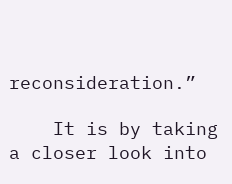reconsideration.”

    It is by taking a closer look into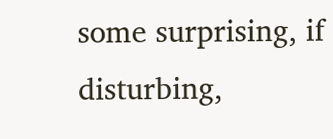some surprising, if disturbing,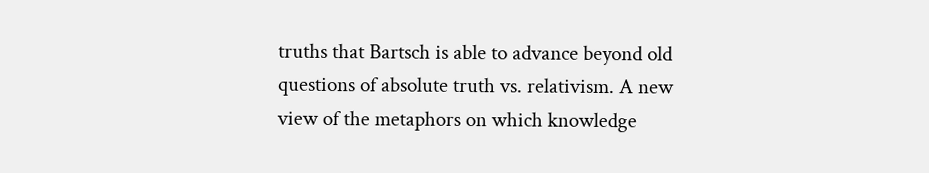truths that Bartsch is able to advance beyond old questions of absolute truth vs. relativism. A new view of the metaphors on which knowledge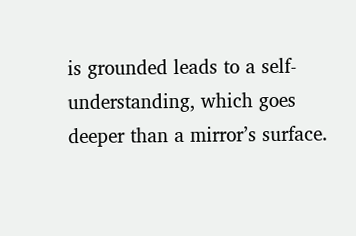is grounded leads to a self-understanding, which goes deeper than a mirror’s surface.